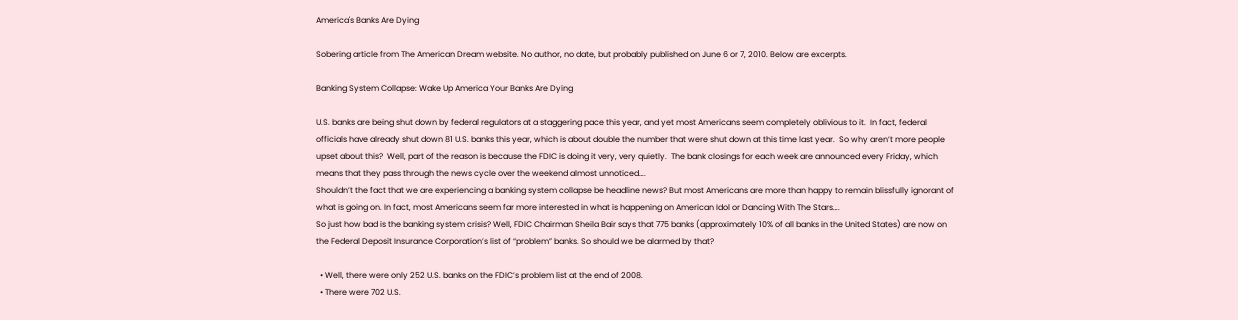America's Banks Are Dying

Sobering article from The American Dream website. No author, no date, but probably published on June 6 or 7, 2010. Below are excerpts.

Banking System Collapse: Wake Up America Your Banks Are Dying

U.S. banks are being shut down by federal regulators at a staggering pace this year, and yet most Americans seem completely oblivious to it.  In fact, federal officials have already shut down 81 U.S. banks this year, which is about double the number that were shut down at this time last year.  So why aren’t more people upset about this?  Well, part of the reason is because the FDIC is doing it very, very quietly.  The bank closings for each week are announced every Friday, which means that they pass through the news cycle over the weekend almost unnoticed….
Shouldn’t the fact that we are experiencing a banking system collapse be headline news? But most Americans are more than happy to remain blissfully ignorant of what is going on. In fact, most Americans seem far more interested in what is happening on American Idol or Dancing With The Stars….
So just how bad is the banking system crisis? Well, FDIC Chairman Sheila Bair says that 775 banks (approximately 10% of all banks in the United States) are now on the Federal Deposit Insurance Corporation’s list of “problem” banks. So should we be alarmed by that?

  • Well, there were only 252 U.S. banks on the FDIC’s problem list at the end of 2008.
  • There were 702 U.S.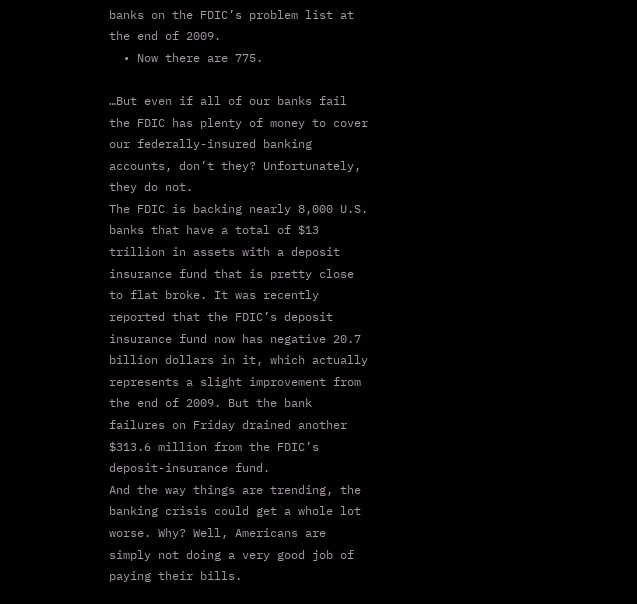banks on the FDIC’s problem list at the end of 2009.
  • Now there are 775.

…But even if all of our banks fail the FDIC has plenty of money to cover our federally-insured banking accounts, don’t they? Unfortunately, they do not.
The FDIC is backing nearly 8,000 U.S. banks that have a total of $13 trillion in assets with a deposit insurance fund that is pretty close to flat broke. It was recently reported that the FDIC’s deposit insurance fund now has negative 20.7 billion dollars in it, which actually represents a slight improvement from the end of 2009. But the bank failures on Friday drained another $313.6 million from the FDIC’s deposit-insurance fund.
And the way things are trending, the banking crisis could get a whole lot worse. Why? Well, Americans are simply not doing a very good job of paying their bills.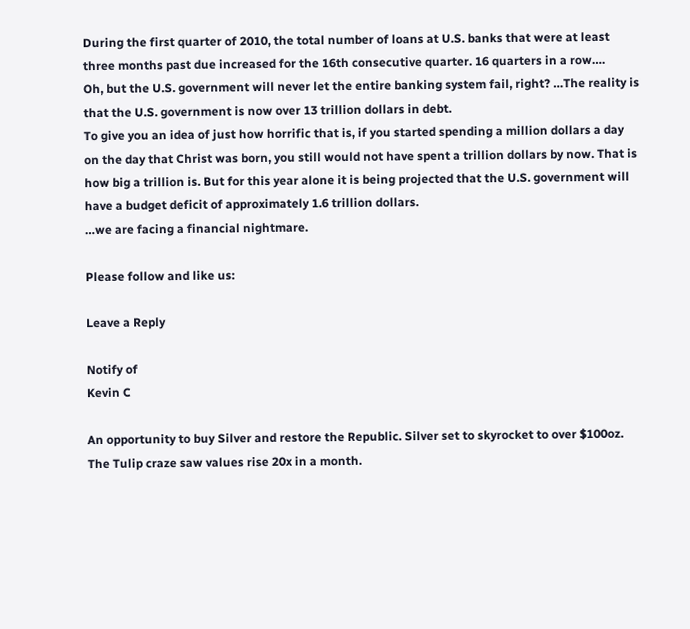During the first quarter of 2010, the total number of loans at U.S. banks that were at least three months past due increased for the 16th consecutive quarter. 16 quarters in a row….
Oh, but the U.S. government will never let the entire banking system fail, right? …The reality is that the U.S. government is now over 13 trillion dollars in debt.
To give you an idea of just how horrific that is, if you started spending a million dollars a day on the day that Christ was born, you still would not have spent a trillion dollars by now. That is how big a trillion is. But for this year alone it is being projected that the U.S. government will have a budget deficit of approximately 1.6 trillion dollars.
…we are facing a financial nightmare.

Please follow and like us:

Leave a Reply

Notify of
Kevin C

An opportunity to buy Silver and restore the Republic. Silver set to skyrocket to over $100oz. The Tulip craze saw values rise 20x in a month.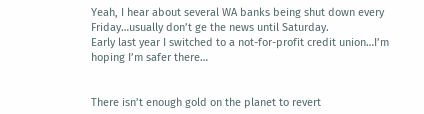Yeah, I hear about several WA banks being shut down every Friday…usually don’t ge the news until Saturday.
Early last year I switched to a not-for-profit credit union…I’m hoping I’m safer there…


There isn’t enough gold on the planet to revert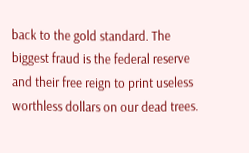back to the gold standard. The biggest fraud is the federal reserve and their free reign to print useless worthless dollars on our dead trees.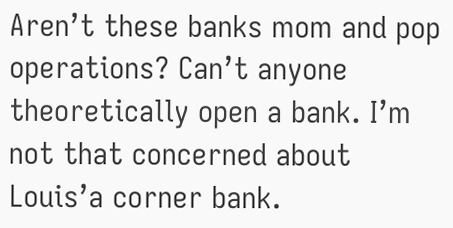Aren’t these banks mom and pop operations? Can’t anyone theoretically open a bank. I’m not that concerned about Louis’a corner bank.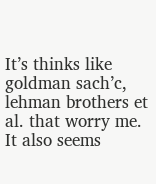It’s thinks like goldman sach’c, lehman brothers et al. that worry me. It also seems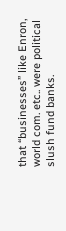that “businesses” like Enron, world com. etc.. were political slush fund banks.